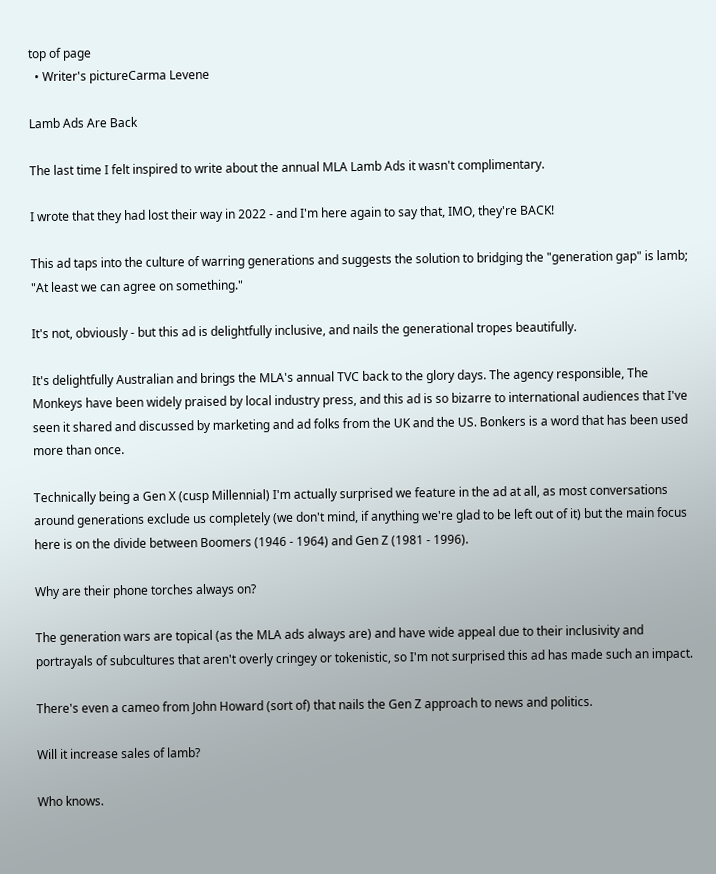top of page
  • Writer's pictureCarma Levene

Lamb Ads Are Back

The last time I felt inspired to write about the annual MLA Lamb Ads it wasn't complimentary.

I wrote that they had lost their way in 2022 - and I'm here again to say that, IMO, they're BACK!

This ad taps into the culture of warring generations and suggests the solution to bridging the "generation gap" is lamb; "At least we can agree on something."

It's not, obviously - but this ad is delightfully inclusive, and nails the generational tropes beautifully.

It's delightfully Australian and brings the MLA's annual TVC back to the glory days. The agency responsible, The Monkeys have been widely praised by local industry press, and this ad is so bizarre to international audiences that I've seen it shared and discussed by marketing and ad folks from the UK and the US. Bonkers is a word that has been used more than once.

Technically being a Gen X (cusp Millennial) I'm actually surprised we feature in the ad at all, as most conversations around generations exclude us completely (we don't mind, if anything we're glad to be left out of it) but the main focus here is on the divide between Boomers (1946 - 1964) and Gen Z (1981 - 1996).

Why are their phone torches always on?

The generation wars are topical (as the MLA ads always are) and have wide appeal due to their inclusivity and portrayals of subcultures that aren't overly cringey or tokenistic, so I'm not surprised this ad has made such an impact.

There's even a cameo from John Howard (sort of) that nails the Gen Z approach to news and politics.

Will it increase sales of lamb?

Who knows.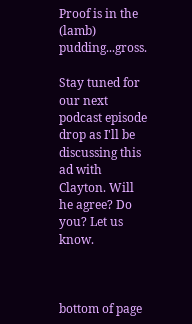Proof is in the (lamb) pudding...gross.

Stay tuned for our next podcast episode drop as I'll be discussing this ad with Clayton. Will he agree? Do you? Let us know.



bottom of page